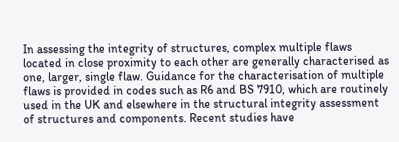In assessing the integrity of structures, complex multiple flaws located in close proximity to each other are generally characterised as one, larger, single flaw. Guidance for the characterisation of multiple flaws is provided in codes such as R6 and BS 7910, which are routinely used in the UK and elsewhere in the structural integrity assessment of structures and components. Recent studies have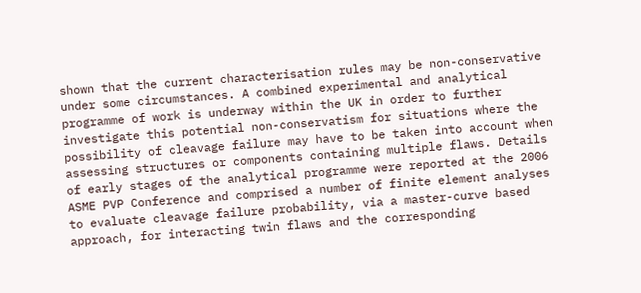shown that the current characterisation rules may be non-conservative under some circumstances. A combined experimental and analytical programme of work is underway within the UK in order to further investigate this potential non-conservatism for situations where the possibility of cleavage failure may have to be taken into account when assessing structures or components containing multiple flaws. Details of early stages of the analytical programme were reported at the 2006 ASME PVP Conference and comprised a number of finite element analyses to evaluate cleavage failure probability, via a master-curve based approach, for interacting twin flaws and the corresponding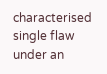characterised single flaw under an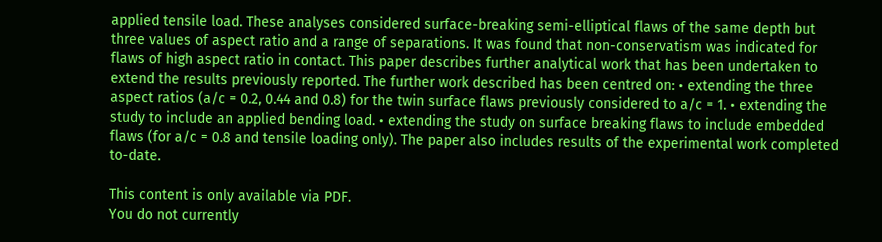applied tensile load. These analyses considered surface-breaking semi-elliptical flaws of the same depth but three values of aspect ratio and a range of separations. It was found that non-conservatism was indicated for flaws of high aspect ratio in contact. This paper describes further analytical work that has been undertaken to extend the results previously reported. The further work described has been centred on: • extending the three aspect ratios (a/c = 0.2, 0.44 and 0.8) for the twin surface flaws previously considered to a/c = 1. • extending the study to include an applied bending load. • extending the study on surface breaking flaws to include embedded flaws (for a/c = 0.8 and tensile loading only). The paper also includes results of the experimental work completed to-date.

This content is only available via PDF.
You do not currently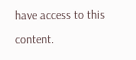have access to this content.